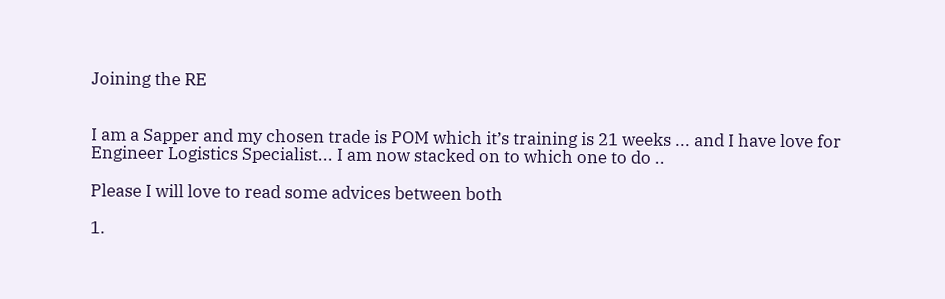Joining the RE


I am a Sapper and my chosen trade is POM which it’s training is 21 weeks ... and I have love for Engineer Logistics Specialist... I am now stacked on to which one to do ..

Please I will love to read some advices between both

1.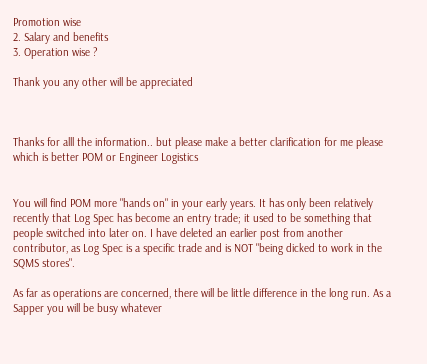Promotion wise
2. Salary and benefits
3. Operation wise ?

Thank you any other will be appreciated



Thanks for alll the information.. but please make a better clarification for me please which is better POM or Engineer Logistics


You will find POM more "hands on" in your early years. It has only been relatively recently that Log Spec has become an entry trade; it used to be something that people switched into later on. I have deleted an earlier post from another contributor, as Log Spec is a specific trade and is NOT "being dicked to work in the SQMS stores".

As far as operations are concerned, there will be little difference in the long run. As a Sapper you will be busy whatever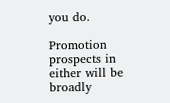you do.

Promotion prospects in either will be broadly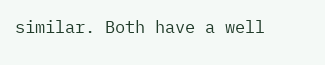similar. Both have a well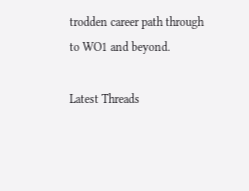trodden career path through to WO1 and beyond.

Latest Threads